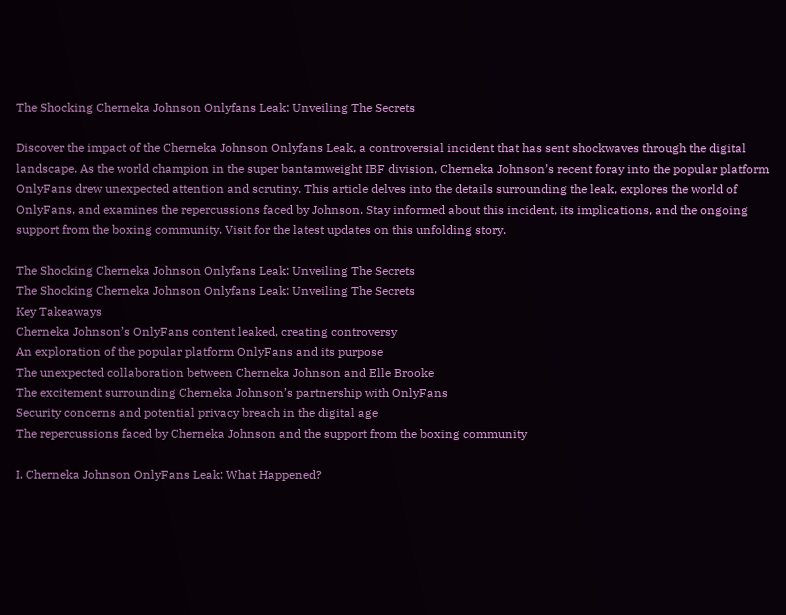The Shocking Cherneka Johnson Onlyfans Leak: Unveiling The Secrets

Discover the impact of the Cherneka Johnson Onlyfans Leak, a controversial incident that has sent shockwaves through the digital landscape. As the world champion in the super bantamweight IBF division, Cherneka Johnson’s recent foray into the popular platform OnlyFans drew unexpected attention and scrutiny. This article delves into the details surrounding the leak, explores the world of OnlyFans, and examines the repercussions faced by Johnson. Stay informed about this incident, its implications, and the ongoing support from the boxing community. Visit for the latest updates on this unfolding story.

The Shocking Cherneka Johnson Onlyfans Leak: Unveiling The Secrets
The Shocking Cherneka Johnson Onlyfans Leak: Unveiling The Secrets
Key Takeaways
Cherneka Johnson’s OnlyFans content leaked, creating controversy
An exploration of the popular platform OnlyFans and its purpose
The unexpected collaboration between Cherneka Johnson and Elle Brooke
The excitement surrounding Cherneka Johnson’s partnership with OnlyFans
Security concerns and potential privacy breach in the digital age
The repercussions faced by Cherneka Johnson and the support from the boxing community

I. Cherneka Johnson OnlyFans Leak: What Happened?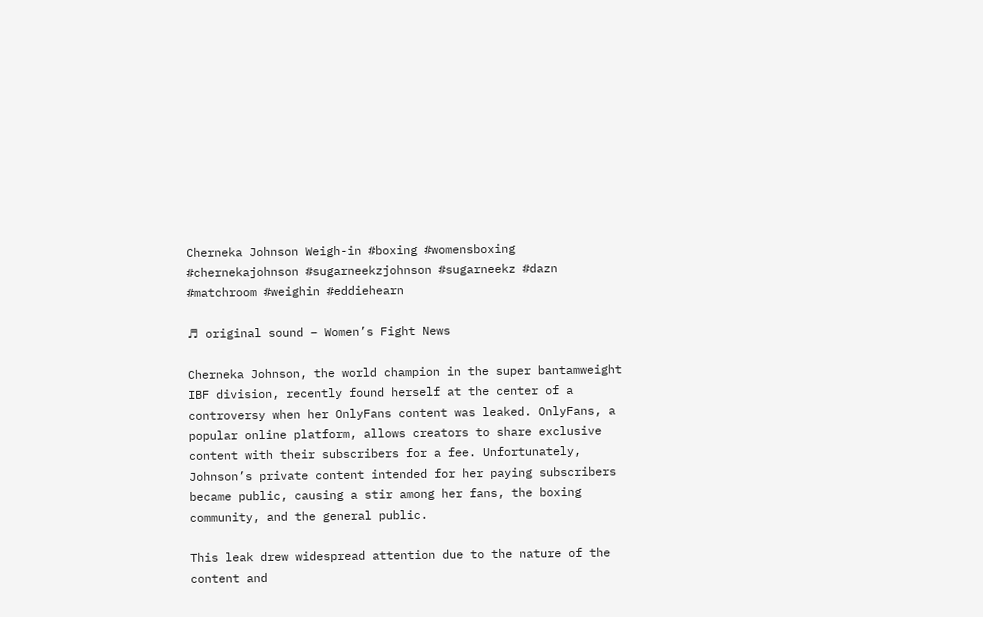Cherneka Johnson Weigh-in #boxing #womensboxing #chernekajohnson #sugarneekzjohnson #sugarneekz #dazn #matchroom #weighin #eddiehearn

♬ original sound – Women’s Fight News

Cherneka Johnson, the world champion in the super bantamweight IBF division, recently found herself at the center of a controversy when her OnlyFans content was leaked. OnlyFans, a popular online platform, allows creators to share exclusive content with their subscribers for a fee. Unfortunately, Johnson’s private content intended for her paying subscribers became public, causing a stir among her fans, the boxing community, and the general public.

This leak drew widespread attention due to the nature of the content and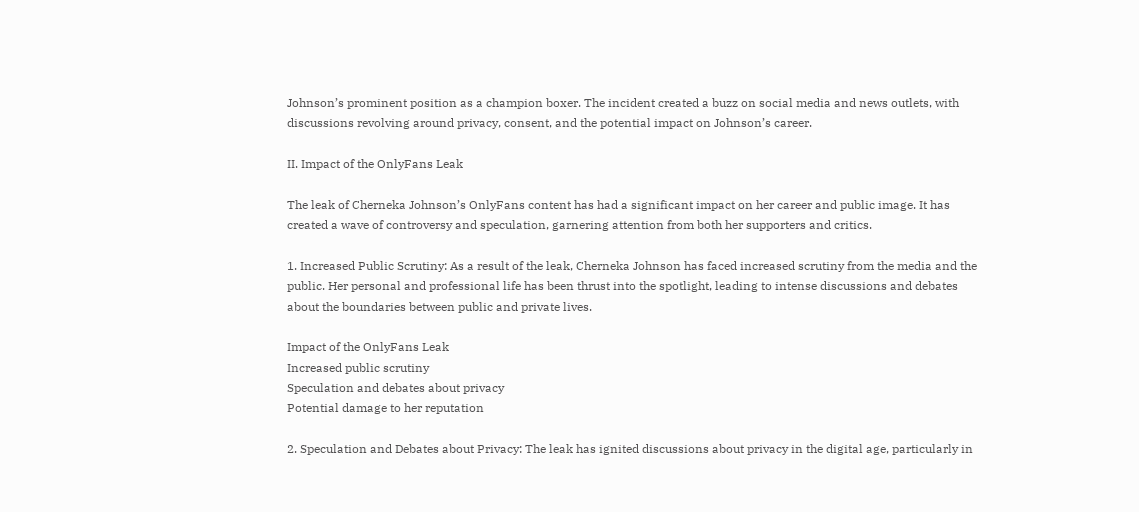Johnson’s prominent position as a champion boxer. The incident created a buzz on social media and news outlets, with discussions revolving around privacy, consent, and the potential impact on Johnson’s career.

II. Impact of the OnlyFans Leak

The leak of Cherneka Johnson’s OnlyFans content has had a significant impact on her career and public image. It has created a wave of controversy and speculation, garnering attention from both her supporters and critics.

1. Increased Public Scrutiny: As a result of the leak, Cherneka Johnson has faced increased scrutiny from the media and the public. Her personal and professional life has been thrust into the spotlight, leading to intense discussions and debates about the boundaries between public and private lives.

Impact of the OnlyFans Leak
Increased public scrutiny
Speculation and debates about privacy
Potential damage to her reputation

2. Speculation and Debates about Privacy: The leak has ignited discussions about privacy in the digital age, particularly in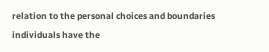relation to the personal choices and boundaries individuals have the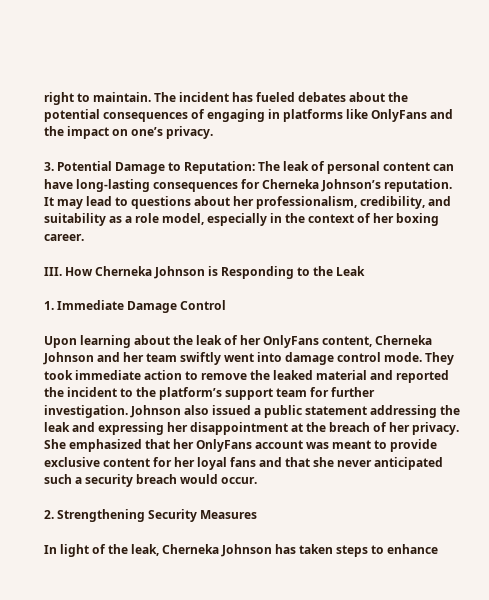right to maintain. The incident has fueled debates about the potential consequences of engaging in platforms like OnlyFans and the impact on one’s privacy.

3. Potential Damage to Reputation: The leak of personal content can have long-lasting consequences for Cherneka Johnson’s reputation. It may lead to questions about her professionalism, credibility, and suitability as a role model, especially in the context of her boxing career.

III. How Cherneka Johnson is Responding to the Leak

1. Immediate Damage Control

Upon learning about the leak of her OnlyFans content, Cherneka Johnson and her team swiftly went into damage control mode. They took immediate action to remove the leaked material and reported the incident to the platform’s support team for further investigation. Johnson also issued a public statement addressing the leak and expressing her disappointment at the breach of her privacy. She emphasized that her OnlyFans account was meant to provide exclusive content for her loyal fans and that she never anticipated such a security breach would occur.

2. Strengthening Security Measures

In light of the leak, Cherneka Johnson has taken steps to enhance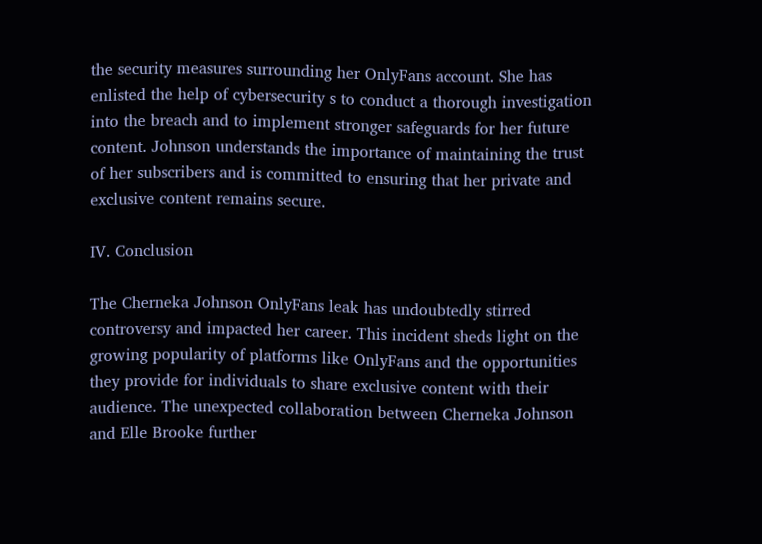the security measures surrounding her OnlyFans account. She has enlisted the help of cybersecurity s to conduct a thorough investigation into the breach and to implement stronger safeguards for her future content. Johnson understands the importance of maintaining the trust of her subscribers and is committed to ensuring that her private and exclusive content remains secure.

IV. Conclusion

The Cherneka Johnson OnlyFans leak has undoubtedly stirred controversy and impacted her career. This incident sheds light on the growing popularity of platforms like OnlyFans and the opportunities they provide for individuals to share exclusive content with their audience. The unexpected collaboration between Cherneka Johnson and Elle Brooke further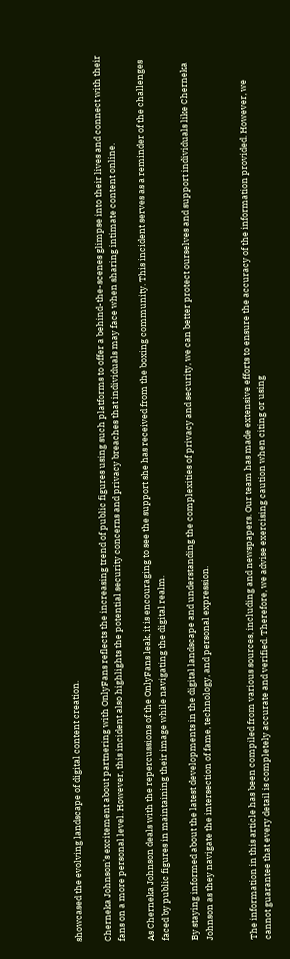showcased the evolving landscape of digital content creation.

Cherneka Johnson’s excitement about partnering with OnlyFans reflects the increasing trend of public figures using such platforms to offer a behind-the-scenes glimpse into their lives and connect with their fans on a more personal level. However, this incident also highlights the potential security concerns and privacy breaches that individuals may face when sharing intimate content online.

As Cherneka Johnson deals with the repercussions of the OnlyFans leak, it is encouraging to see the support she has received from the boxing community. This incident serves as a reminder of the challenges faced by public figures in maintaining their image while navigating the digital realm.

By staying informed about the latest developments in the digital landscape and understanding the complexities of privacy and security, we can better protect ourselves and support individuals like Cherneka Johnson as they navigate the intersection of fame, technology, and personal expression.


The information in this article has been compiled from various sources, including and newspapers. Our team has made extensive efforts to ensure the accuracy of the information provided. However, we cannot guarantee that every detail is completely accurate and verified. Therefore, we advise exercising caution when citing or using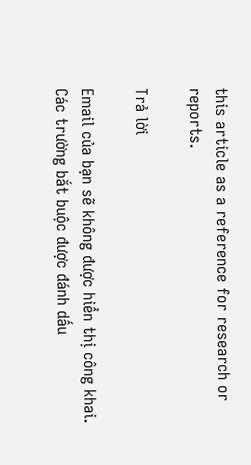this article as a reference for research or reports.

Trả lời

Email của bạn sẽ không được hiển thị công khai. Các trường bắt buộc được đánh dấu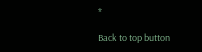*

Back to top button